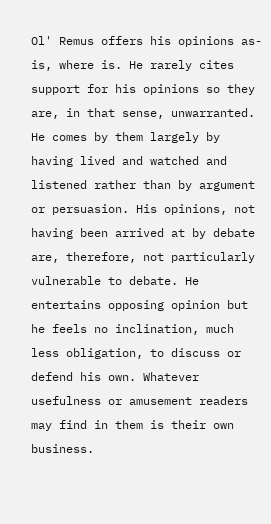Ol' Remus offers his opinions as-is, where is. He rarely cites support for his opinions so they are, in that sense, unwarranted. He comes by them largely by having lived and watched and listened rather than by argument or persuasion. His opinions, not having been arrived at by debate are, therefore, not particularly vulnerable to debate. He entertains opposing opinion but he feels no inclination, much less obligation, to discuss or defend his own. Whatever usefulness or amusement readers may find in them is their own business.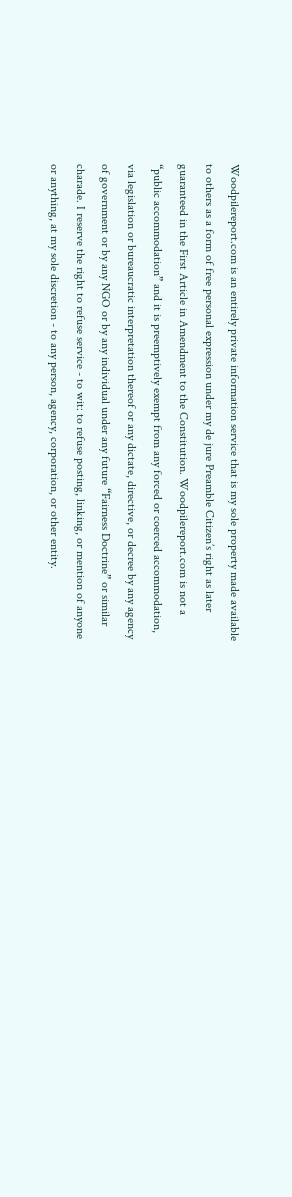Woodpilereport.com is an entirely private information service that is my sole property made available to others as a form of free personal expression under my de jure Preamble Citizen’s right as later guaranteed in the First Article in Amendment to the Constitution. Woodpilereport.com is not a “public accommodation” and it is preemptively exempt from any forced or coerced accommodation, via legislation or bureaucratic interpretation thereof or any dictate, directive, or decree by any agency of government or by any NGO or by any individual under any future “Fairness Doctrine” or similar charade. I reserve the right to refuse service - to wit: to refuse posting, linking, or mention of anyone or anything, at my sole discretion - to any person, agency, corporation, or other entity.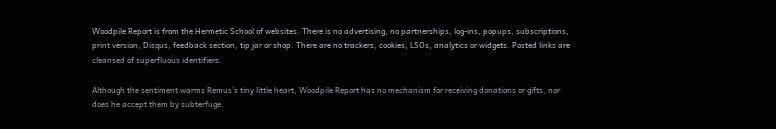Woodpile Report is from the Hermetic School of websites. There is no advertising, no partnerships, log-ins, popups, subscriptions, print version, Disqus, feedback section, tip jar or shop. There are no trackers, cookies, LSOs, analytics or widgets. Posted links are cleansed of superfluous identifiers.

Although the sentiment warms Remus's tiny little heart, Woodpile Report has no mechanism for receiving donations or gifts, nor does he accept them by subterfuge.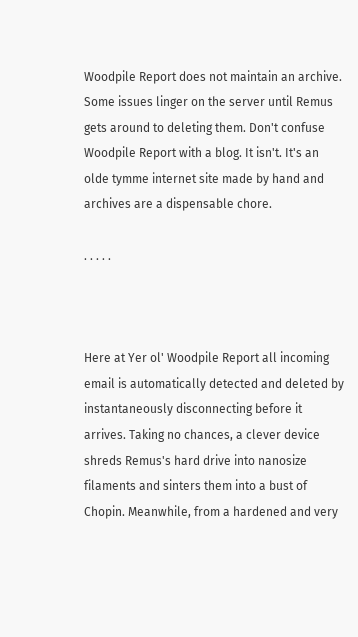Woodpile Report does not maintain an archive. Some issues linger on the server until Remus gets around to deleting them. Don't confuse Woodpile Report with a blog. It isn't. It's an olde tymme internet site made by hand and archives are a dispensable chore.

. . . . .



Here at Yer ol' Woodpile Report all incoming email is automatically detected and deleted by instantaneously disconnecting before it arrives. Taking no chances, a clever device shreds Remus's hard drive into nanosize filaments and sinters them into a bust of Chopin. Meanwhile, from a hardened and very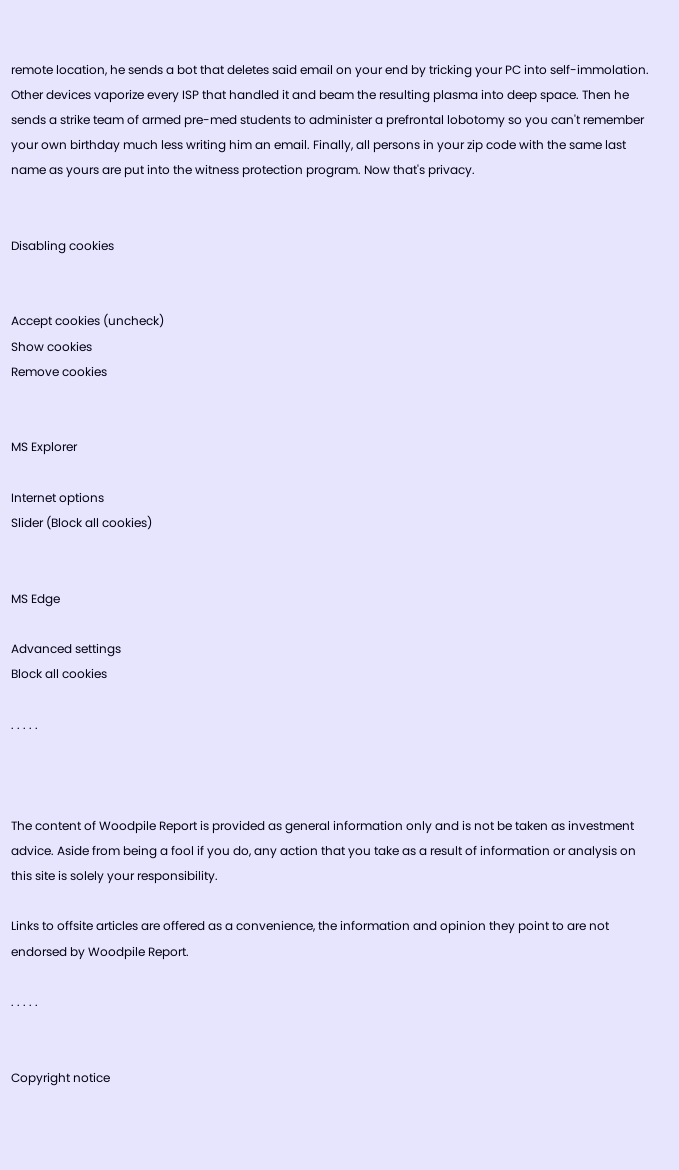remote location, he sends a bot that deletes said email on your end by tricking your PC into self-immolation. Other devices vaporize every ISP that handled it and beam the resulting plasma into deep space. Then he sends a strike team of armed pre-med students to administer a prefrontal lobotomy so you can't remember your own birthday much less writing him an email. Finally, all persons in your zip code with the same last name as yours are put into the witness protection program. Now that's privacy.


Disabling cookies


Accept cookies (uncheck)
Show cookies
Remove cookies


MS Explorer

Internet options
Slider (Block all cookies)


MS Edge

Advanced settings
Block all cookies

. . . . .



The content of Woodpile Report is provided as general information only and is not be taken as investment advice. Aside from being a fool if you do, any action that you take as a result of information or analysis on this site is solely your responsibility.

Links to offsite articles are offered as a convenience, the information and opinion they point to are not endorsed by Woodpile Report.

. . . . .


Copyright notice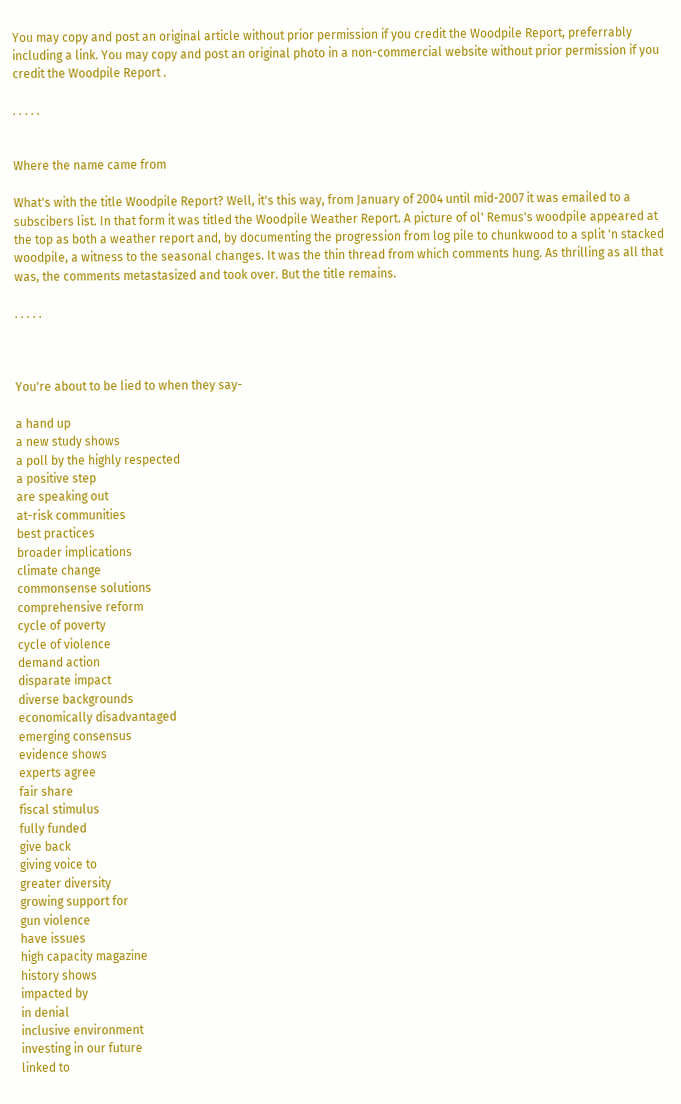You may copy and post an original article without prior permission if you credit the Woodpile Report, preferrably including a link. You may copy and post an original photo in a non-commercial website without prior permission if you credit the Woodpile Report .

. . . . .


Where the name came from

What's with the title Woodpile Report? Well, it's this way, from January of 2004 until mid-2007 it was emailed to a subscibers list. In that form it was titled the Woodpile Weather Report. A picture of ol' Remus's woodpile appeared at the top as both a weather report and, by documenting the progression from log pile to chunkwood to a split 'n stacked woodpile, a witness to the seasonal changes. It was the thin thread from which comments hung. As thrilling as all that was, the comments metastasized and took over. But the title remains.

. . . . .



You're about to be lied to when they say-

a hand up
a new study shows
a poll by the highly respected
a positive step
are speaking out
at-risk communities
best practices
broader implications
climate change
commonsense solutions
comprehensive reform
cycle of poverty
cycle of violence
demand action
disparate impact
diverse backgrounds
economically disadvantaged
emerging consensus
evidence shows
experts agree
fair share
fiscal stimulus
fully funded
give back
giving voice to
greater diversity
growing support for
gun violence
have issues
high capacity magazine
history shows
impacted by
in denial
inclusive environment
investing in our future
linked to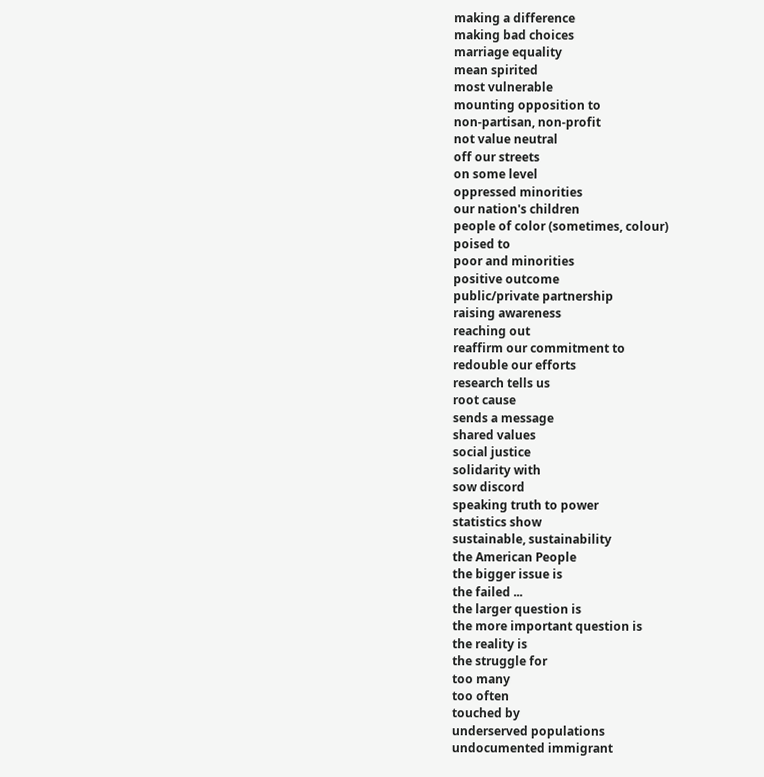making a difference
making bad choices
marriage equality
mean spirited
most vulnerable
mounting opposition to
non-partisan, non-profit
not value neutral
off our streets
on some level
oppressed minorities
our nation's children
people of color (sometimes, colour)
poised to
poor and minorities
positive outcome
public/private partnership
raising awareness
reaching out
reaffirm our commitment to
redouble our efforts
research tells us
root cause
sends a message
shared values
social justice
solidarity with
sow discord
speaking truth to power
statistics show
sustainable, sustainability
the American People
the bigger issue is
the failed ...
the larger question is
the more important question is
the reality is
the struggle for
too many
too often
touched by
underserved populations
undocumented immigrant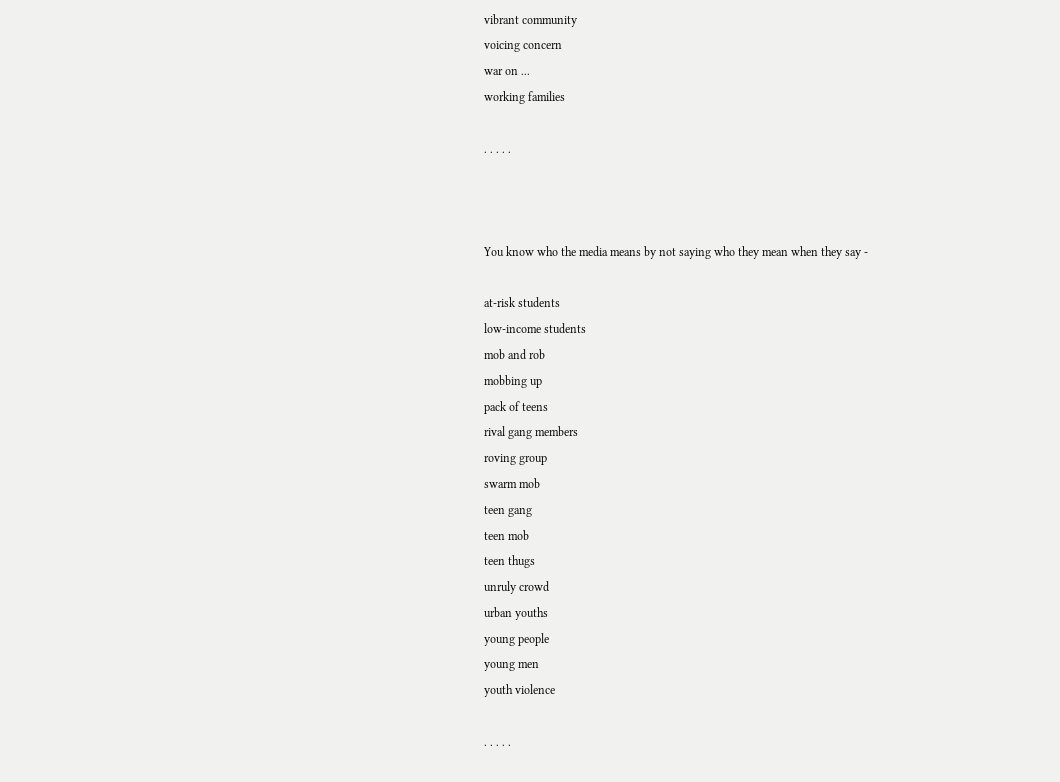vibrant community
voicing concern
war on ...
working families

. . . . .



You know who the media means by not saying who they mean when they say -

at-risk students
low-income students
mob and rob
mobbing up
pack of teens
rival gang members
roving group
swarm mob
teen gang
teen mob
teen thugs
unruly crowd
urban youths
young people
young men
youth violence

. . . . .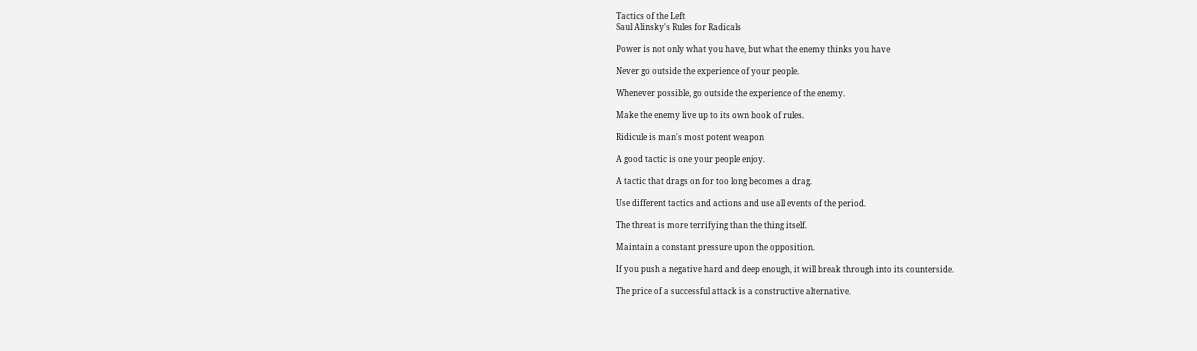Tactics of the Left
Saul Alinsky's Rules for Radicals

Power is not only what you have, but what the enemy thinks you have

Never go outside the experience of your people.

Whenever possible, go outside the experience of the enemy.

Make the enemy live up to its own book of rules.

Ridicule is man's most potent weapon

A good tactic is one your people enjoy.

A tactic that drags on for too long becomes a drag.

Use different tactics and actions and use all events of the period.

The threat is more terrifying than the thing itself.

Maintain a constant pressure upon the opposition.

If you push a negative hard and deep enough, it will break through into its counterside.

The price of a successful attack is a constructive alternative.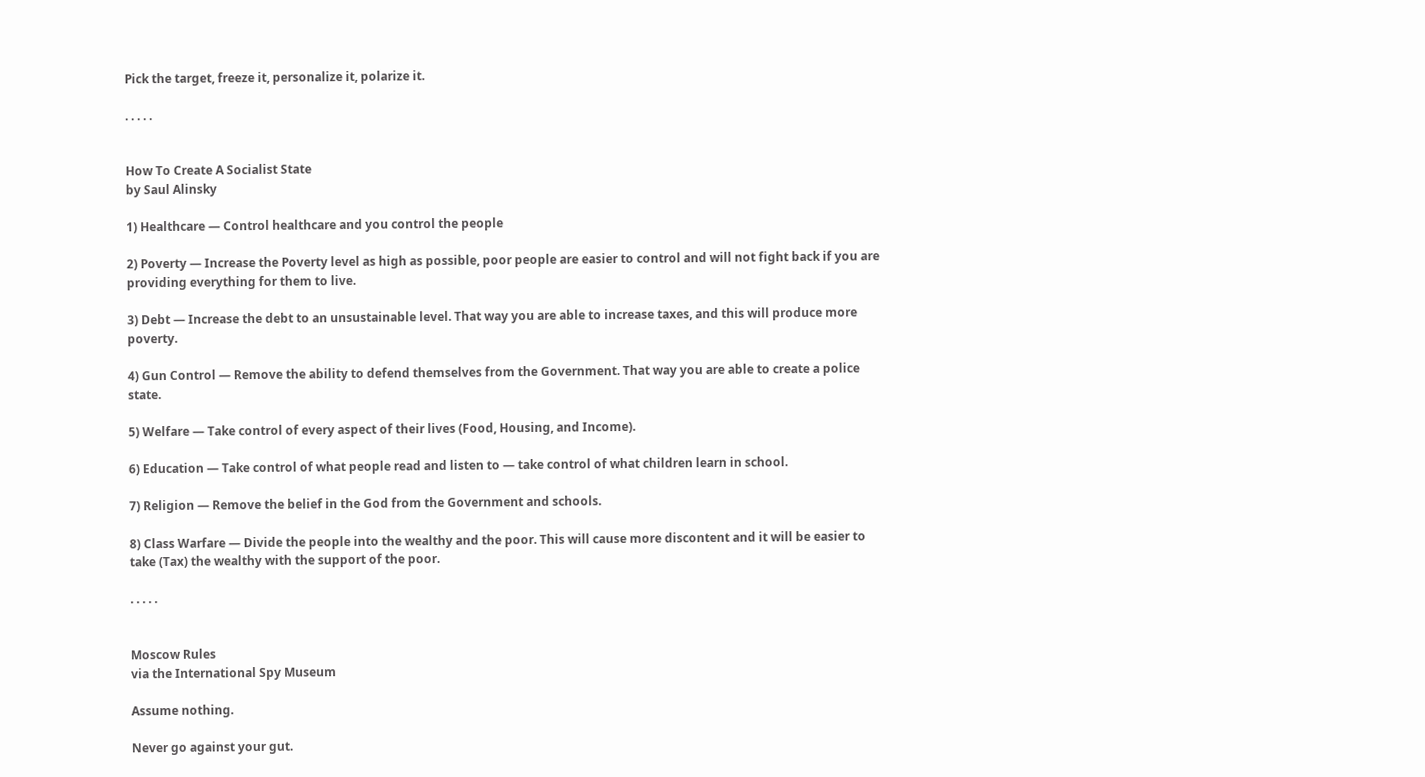Pick the target, freeze it, personalize it, polarize it.

. . . . .


How To Create A Socialist State
by Saul Alinsky

1) Healthcare — Control healthcare and you control the people

2) Poverty — Increase the Poverty level as high as possible, poor people are easier to control and will not fight back if you are providing everything for them to live.

3) Debt — Increase the debt to an unsustainable level. That way you are able to increase taxes, and this will produce more poverty.

4) Gun Control — Remove the ability to defend themselves from the Government. That way you are able to create a police state.

5) Welfare — Take control of every aspect of their lives (Food, Housing, and Income).

6) Education — Take control of what people read and listen to — take control of what children learn in school.

7) Religion — Remove the belief in the God from the Government and schools.

8) Class Warfare — Divide the people into the wealthy and the poor. This will cause more discontent and it will be easier to take (Tax) the wealthy with the support of the poor.

. . . . .


Moscow Rules
via the International Spy Museum

Assume nothing.

Never go against your gut.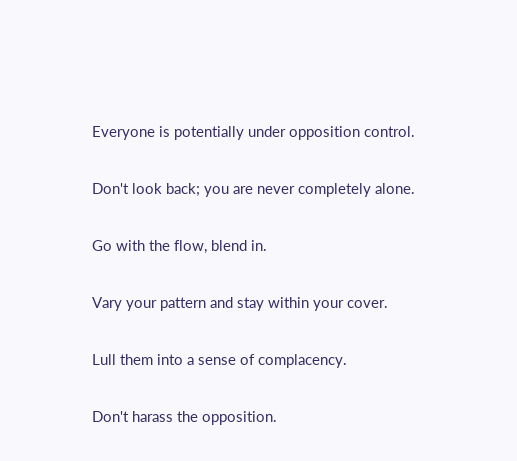Everyone is potentially under opposition control.

Don't look back; you are never completely alone.

Go with the flow, blend in.

Vary your pattern and stay within your cover.

Lull them into a sense of complacency.

Don't harass the opposition.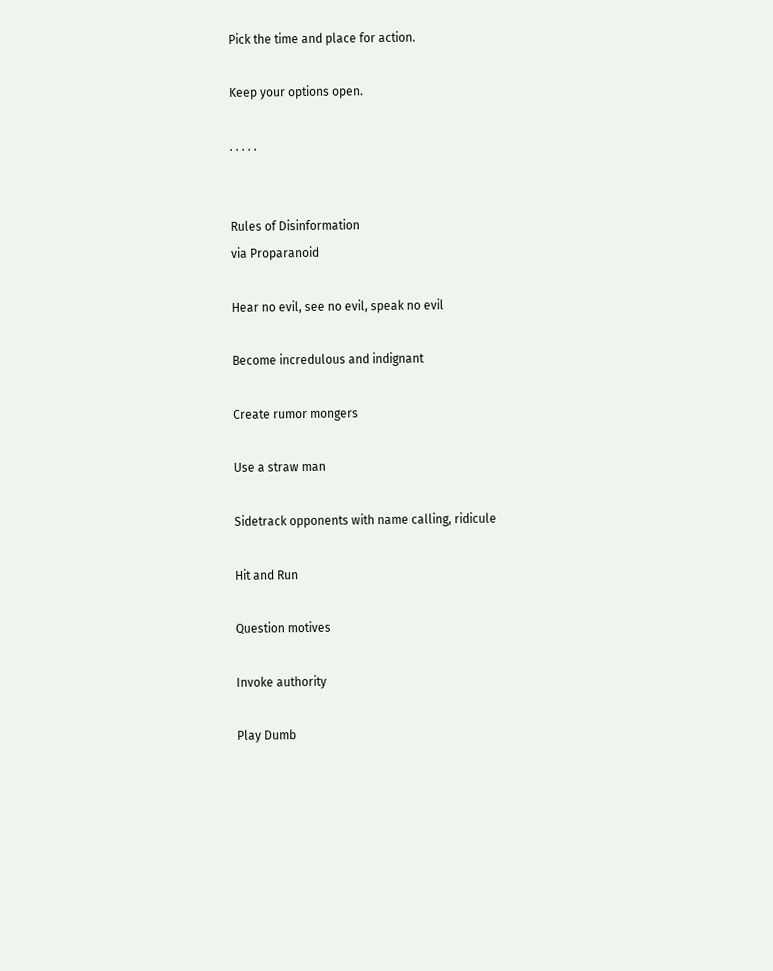Pick the time and place for action.

Keep your options open.

. . . . .


Rules of Disinformation
via Proparanoid

Hear no evil, see no evil, speak no evil

Become incredulous and indignant

Create rumor mongers

Use a straw man

Sidetrack opponents with name calling, ridicule

Hit and Run

Question motives

Invoke authority

Play Dumb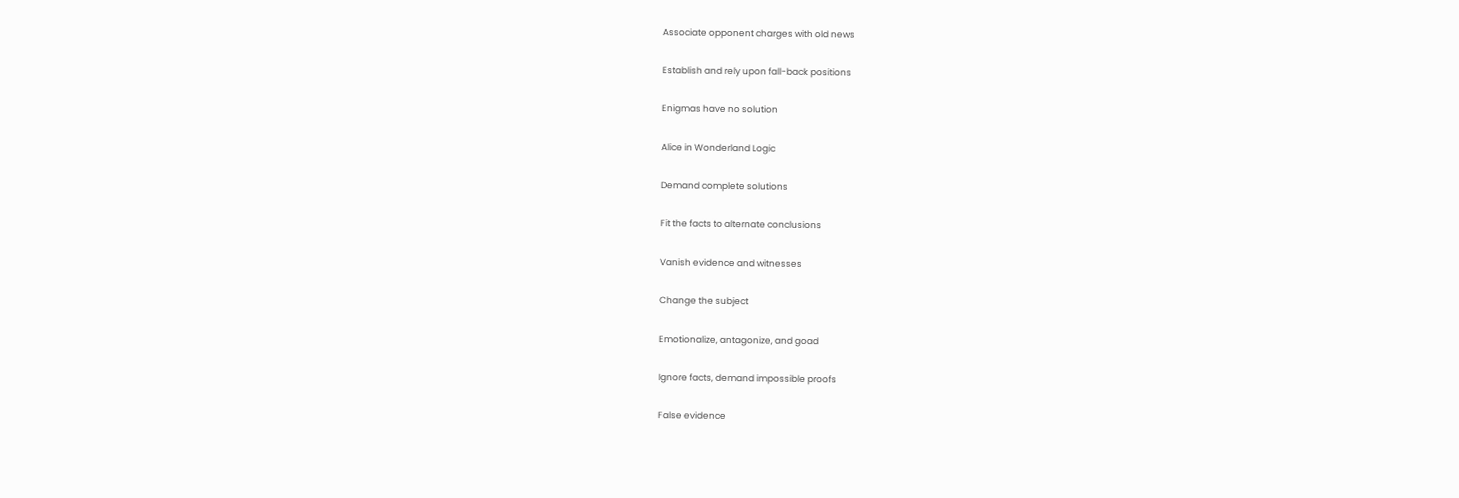Associate opponent charges with old news

Establish and rely upon fall-back positions

Enigmas have no solution

Alice in Wonderland Logic

Demand complete solutions

Fit the facts to alternate conclusions

Vanish evidence and witnesses

Change the subject

Emotionalize, antagonize, and goad

Ignore facts, demand impossible proofs

False evidence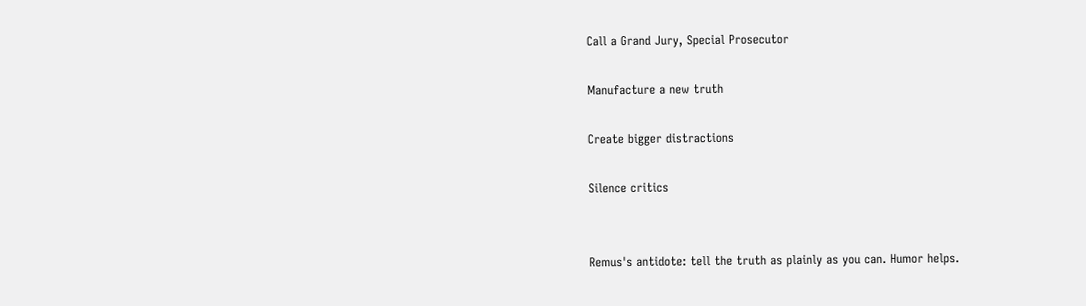Call a Grand Jury, Special Prosecutor

Manufacture a new truth

Create bigger distractions

Silence critics


Remus's antidote: tell the truth as plainly as you can. Humor helps.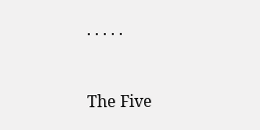. . . . .


The Five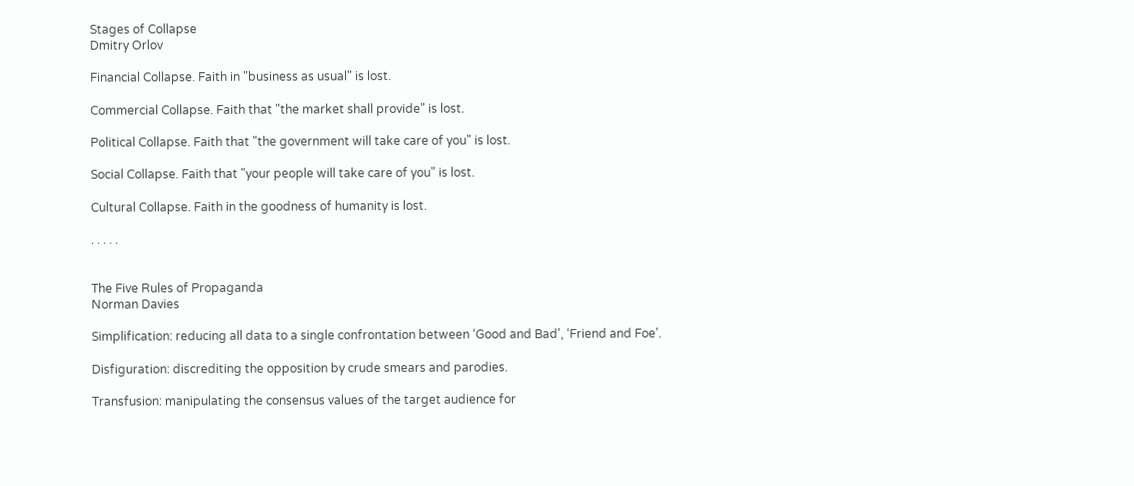Stages of Collapse
Dmitry Orlov

Financial Collapse. Faith in "business as usual" is lost.

Commercial Collapse. Faith that "the market shall provide" is lost.

Political Collapse. Faith that "the government will take care of you" is lost.

Social Collapse. Faith that "your people will take care of you" is lost.

Cultural Collapse. Faith in the goodness of humanity is lost.

. . . . .


The Five Rules of Propaganda
Norman Davies

Simplification: reducing all data to a single confrontation between ‘Good and Bad', ‘Friend and Foe'.

Disfiguration: discrediting the opposition by crude smears and parodies.

Transfusion: manipulating the consensus values of the target audience for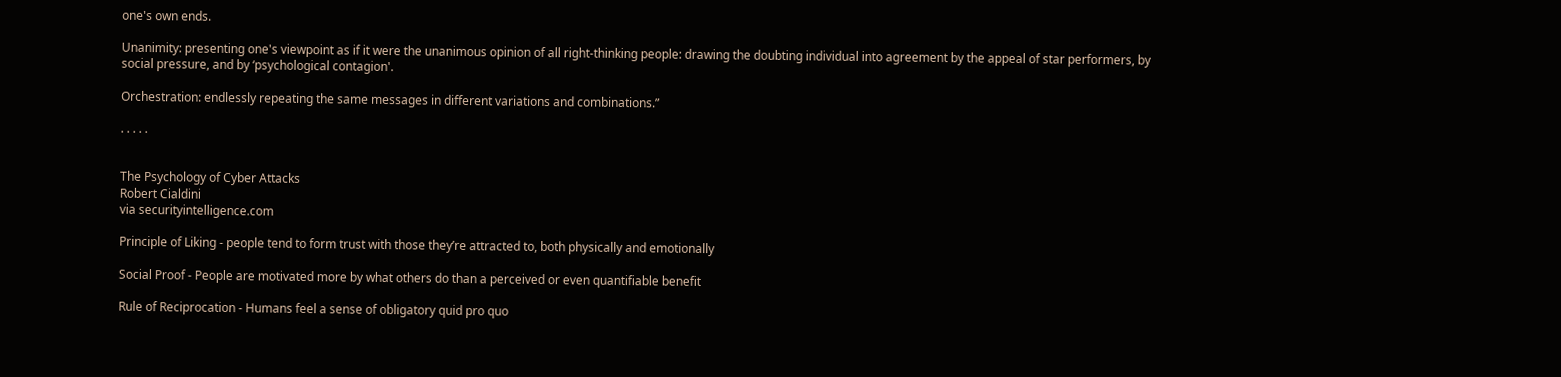one's own ends.

Unanimity: presenting one's viewpoint as if it were the unanimous opinion of all right-thinking people: drawing the doubting individual into agreement by the appeal of star performers, by social pressure, and by ‘psychological contagion'.

Orchestration: endlessly repeating the same messages in different variations and combinations.”

. . . . .


The Psychology of Cyber Attacks
Robert Cialdini
via securityintelligence.com

Principle of Liking - people tend to form trust with those they’re attracted to, both physically and emotionally

Social Proof - People are motivated more by what others do than a perceived or even quantifiable benefit

Rule of Reciprocation - Humans feel a sense of obligatory quid pro quo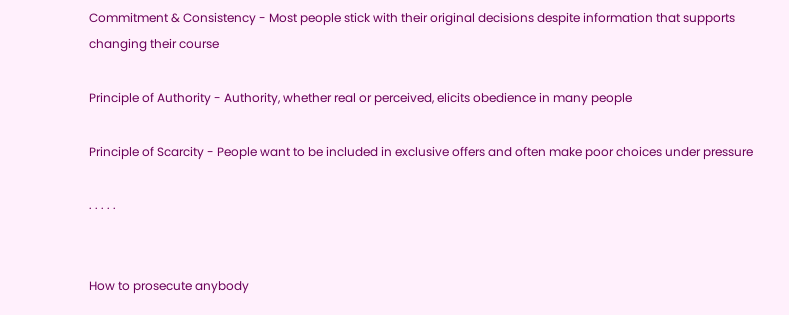Commitment & Consistency - Most people stick with their original decisions despite information that supports changing their course

Principle of Authority - Authority, whether real or perceived, elicits obedience in many people

Principle of Scarcity - People want to be included in exclusive offers and often make poor choices under pressure

. . . . .


How to prosecute anybody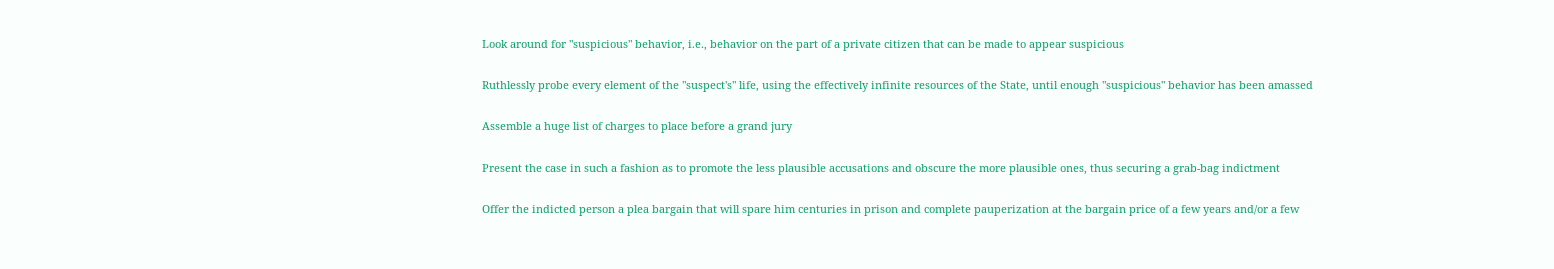Look around for "suspicious" behavior, i.e., behavior on the part of a private citizen that can be made to appear suspicious

Ruthlessly probe every element of the "suspect's" life, using the effectively infinite resources of the State, until enough "suspicious" behavior has been amassed

Assemble a huge list of charges to place before a grand jury

Present the case in such a fashion as to promote the less plausible accusations and obscure the more plausible ones, thus securing a grab-bag indictment

Offer the indicted person a plea bargain that will spare him centuries in prison and complete pauperization at the bargain price of a few years and/or a few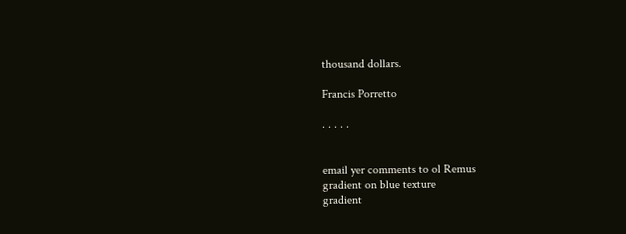thousand dollars.

Francis Porretto

. . . . .


email yer comments to ol Remus
gradient on blue texture
gradient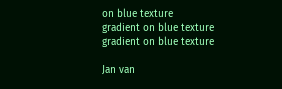on blue texture
gradient on blue texture
gradient on blue texture

Jan van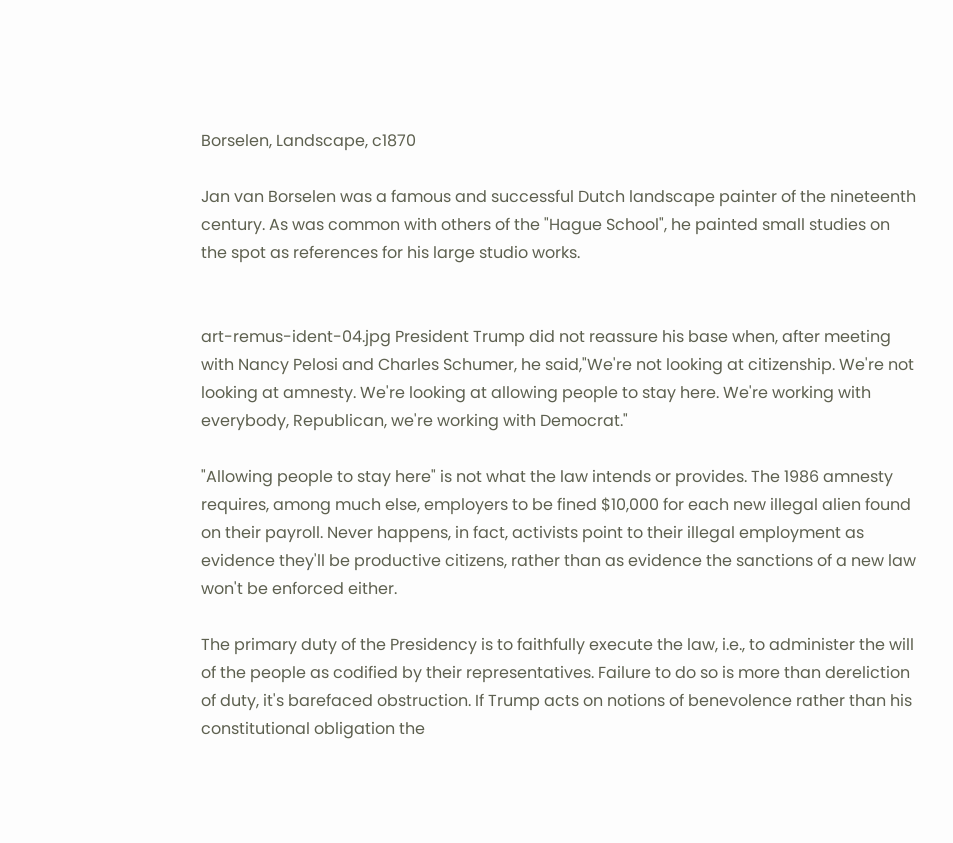Borselen, Landscape, c1870

Jan van Borselen was a famous and successful Dutch landscape painter of the nineteenth century. As was common with others of the "Hague School", he painted small studies on the spot as references for his large studio works.


art-remus-ident-04.jpg President Trump did not reassure his base when, after meeting with Nancy Pelosi and Charles Schumer, he said,"We're not looking at citizenship. We're not looking at amnesty. We're looking at allowing people to stay here. We're working with everybody, Republican, we're working with Democrat."

"Allowing people to stay here" is not what the law intends or provides. The 1986 amnesty requires, among much else, employers to be fined $10,000 for each new illegal alien found on their payroll. Never happens, in fact, activists point to their illegal employment as evidence they'll be productive citizens, rather than as evidence the sanctions of a new law won't be enforced either.

The primary duty of the Presidency is to faithfully execute the law, i.e., to administer the will of the people as codified by their representatives. Failure to do so is more than dereliction of duty, it's barefaced obstruction. If Trump acts on notions of benevolence rather than his constitutional obligation the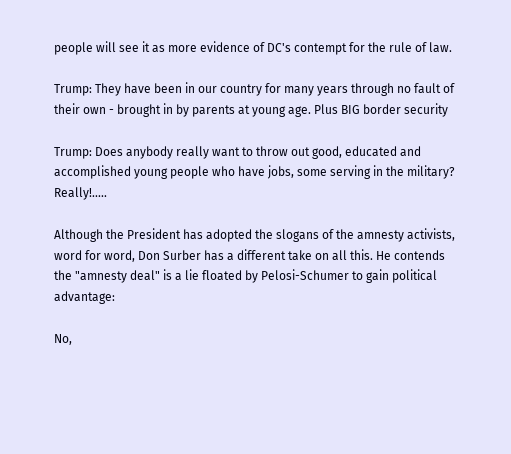people will see it as more evidence of DC's contempt for the rule of law.

Trump: They have been in our country for many years through no fault of their own - brought in by parents at young age. Plus BIG border security

Trump: Does anybody really want to throw out good, educated and accomplished young people who have jobs, some serving in the military? Really!.....

Although the President has adopted the slogans of the amnesty activists, word for word, Don Surber has a different take on all this. He contends the "amnesty deal" is a lie floated by Pelosi-Schumer to gain political advantage:

No,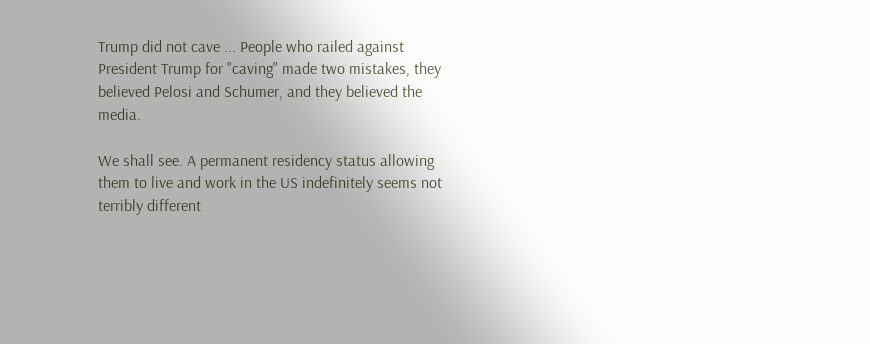Trump did not cave ... People who railed against President Trump for "caving" made two mistakes, they believed Pelosi and Schumer, and they believed the media.

We shall see. A permanent residency status allowing them to live and work in the US indefinitely seems not terribly different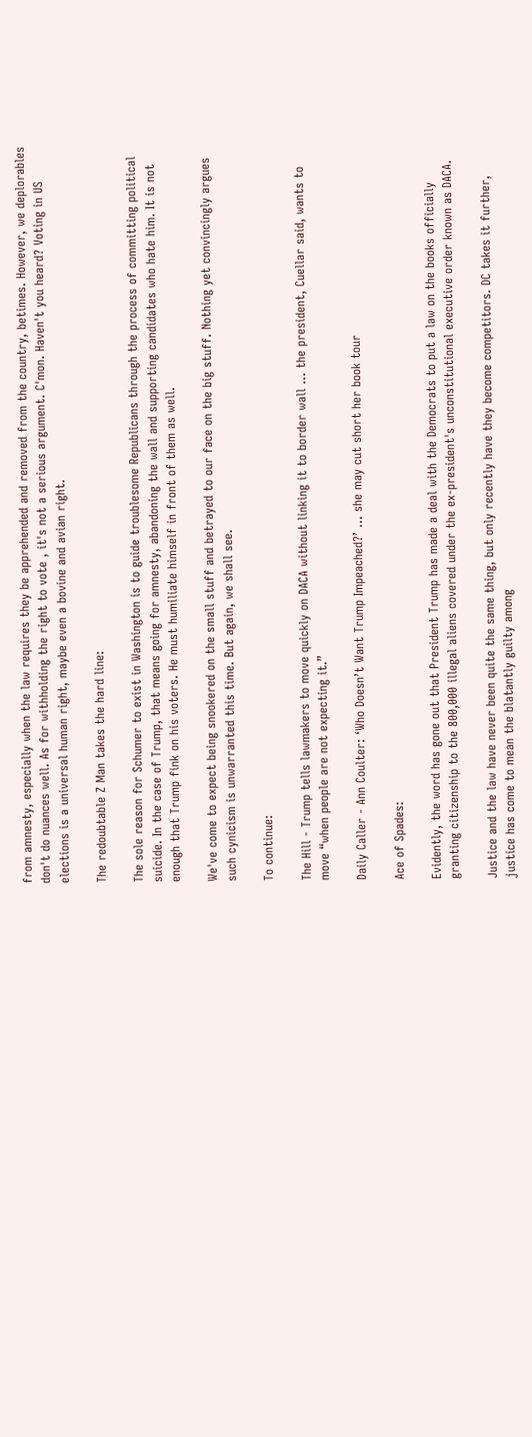from amnesty, especially when the law requires they be apprehended and removed from the country, betimes. However, we deplorables don't do nuances well. As for withholding the right to vote , it's not a serious argument. C'mon. Haven't you heard? Voting in US elections is a universal human right, maybe even a bovine and avian right.

The redoubtable Z Man takes the hard line:

The sole reason for Schumer to exist in Washington is to guide troublesome Republicans through the process of committing political suicide. In the case of Trump, that means going for amnesty, abandoning the wall and supporting candidates who hate him. It is not enough that Trump fink on his voters. He must humiliate himself in front of them as well.

We've come to expect being snookered on the small stuff and betrayed to our face on the big stuff. Nothing yet convincingly argues such cynicism is unwarranted this time. But again, we shall see.

To continue:

The Hill - Trump tells lawmakers to move quickly on DACA without linking it to border wall ... the president, Cuellar said, wants to move “when people are not expecting it.”

Daily Caller - Ann Coulter: ‘Who Doesn’t Want Trump Impeached?’ ... she may cut short her book tour

Ace of Spades:

Evidently, the word has gone out that President Trump has made a deal with the Democrats to put a law on the books officially granting citizenship to the 800,000 illegal aliens covered under the ex-president's unconstitutional executive order known as DACA.

Justice and the law have never been quite the same thing, but only recently have they become competitors. DC takes it further, justice has come to mean the blatantly guilty among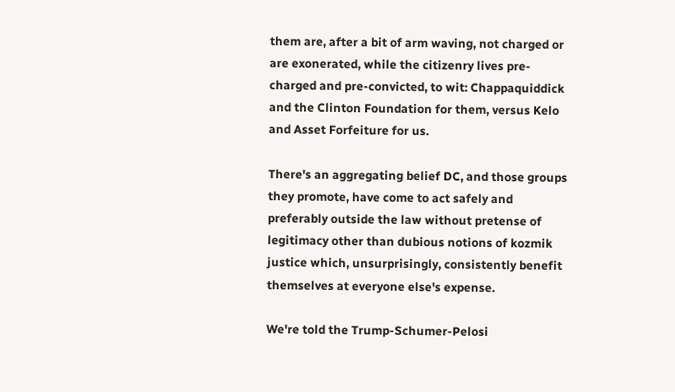them are, after a bit of arm waving, not charged or are exonerated, while the citizenry lives pre-charged and pre-convicted, to wit: Chappaquiddick and the Clinton Foundation for them, versus Kelo and Asset Forfeiture for us.

There's an aggregating belief DC, and those groups they promote, have come to act safely and preferably outside the law without pretense of legitimacy other than dubious notions of kozmik justice which, unsurprisingly, consistently benefit themselves at everyone else's expense.

We're told the Trump-Schumer-Pelosi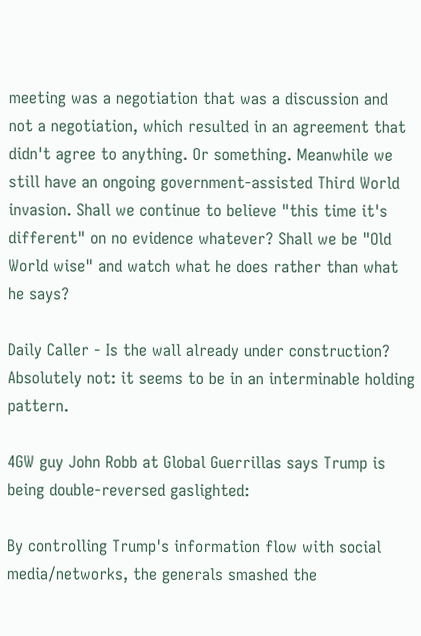meeting was a negotiation that was a discussion and not a negotiation, which resulted in an agreement that didn't agree to anything. Or something. Meanwhile we still have an ongoing government-assisted Third World invasion. Shall we continue to believe "this time it's different" on no evidence whatever? Shall we be "Old World wise" and watch what he does rather than what he says?

Daily Caller - Is the wall already under construction? Absolutely not: it seems to be in an interminable holding pattern.

4GW guy John Robb at Global Guerrillas says Trump is being double-reversed gaslighted:

By controlling Trump's information flow with social media/networks, the generals smashed the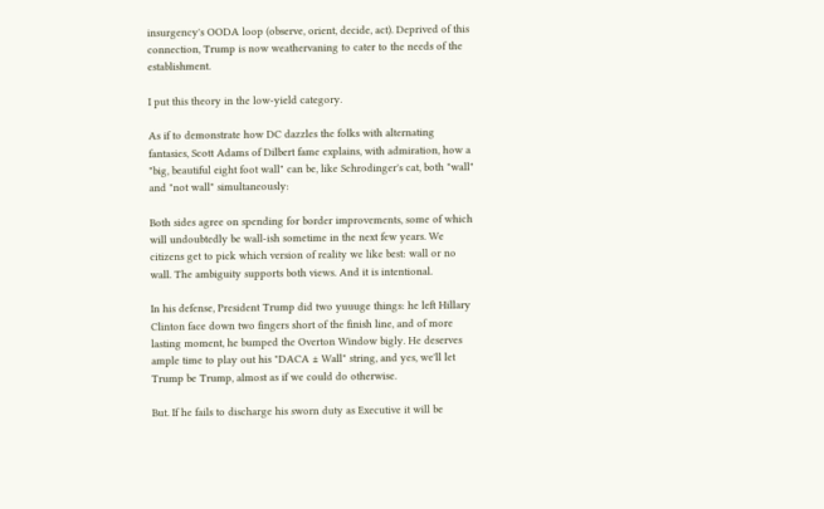insurgency's OODA loop (observe, orient, decide, act). Deprived of this connection, Trump is now weathervaning to cater to the needs of the establishment.

I put this theory in the low-yield category.

As if to demonstrate how DC dazzles the folks with alternating fantasies, Scott Adams of Dilbert fame explains, with admiration, how a "big, beautiful eight foot wall" can be, like Schrodinger's cat, both "wall" and "not wall" simultaneously:

Both sides agree on spending for border improvements, some of which will undoubtedly be wall-ish sometime in the next few years. We citizens get to pick which version of reality we like best: wall or no wall. The ambiguity supports both views. And it is intentional.

In his defense, President Trump did two yuuuge things: he left Hillary Clinton face down two fingers short of the finish line, and of more lasting moment, he bumped the Overton Window bigly. He deserves ample time to play out his "DACA ± Wall" string, and yes, we'll let Trump be Trump, almost as if we could do otherwise.

But. If he fails to discharge his sworn duty as Executive it will be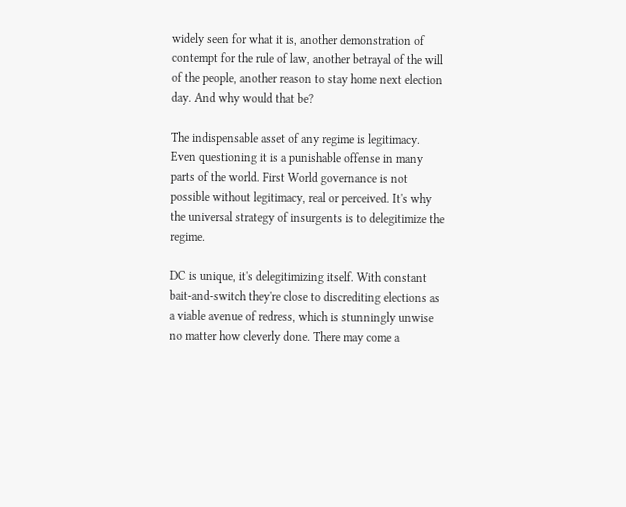widely seen for what it is, another demonstration of contempt for the rule of law, another betrayal of the will of the people, another reason to stay home next election day. And why would that be?

The indispensable asset of any regime is legitimacy. Even questioning it is a punishable offense in many parts of the world. First World governance is not possible without legitimacy, real or perceived. It's why the universal strategy of insurgents is to delegitimize the regime.

DC is unique, it's delegitimizing itself. With constant bait-and-switch they're close to discrediting elections as a viable avenue of redress, which is stunningly unwise no matter how cleverly done. There may come a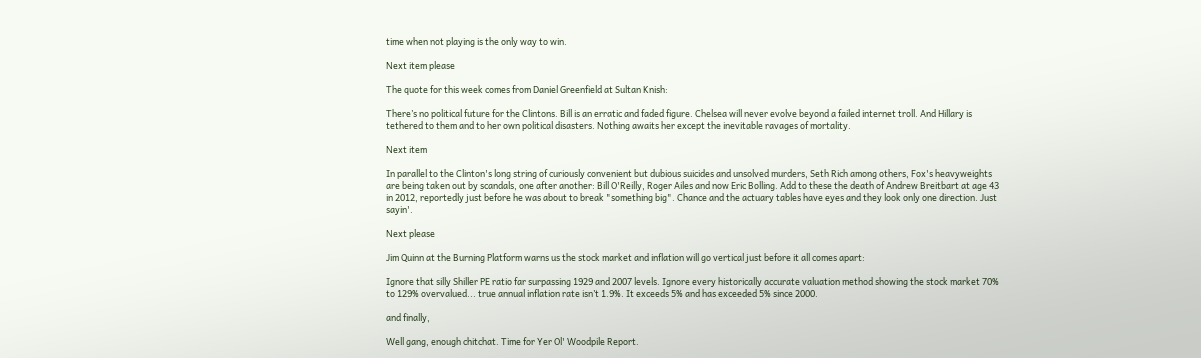time when not playing is the only way to win.

Next item please

The quote for this week comes from Daniel Greenfield at Sultan Knish:

There’s no political future for the Clintons. Bill is an erratic and faded figure. Chelsea will never evolve beyond a failed internet troll. And Hillary is tethered to them and to her own political disasters. Nothing awaits her except the inevitable ravages of mortality.

Next item

In parallel to the Clinton's long string of curiously convenient but dubious suicides and unsolved murders, Seth Rich among others, Fox's heavyweights are being taken out by scandals, one after another: Bill O'Reilly, Roger Ailes and now Eric Bolling. Add to these the death of Andrew Breitbart at age 43 in 2012, reportedly just before he was about to break "something big". Chance and the actuary tables have eyes and they look only one direction. Just sayin'.

Next please

Jim Quinn at the Burning Platform warns us the stock market and inflation will go vertical just before it all comes apart:

Ignore that silly Shiller PE ratio far surpassing 1929 and 2007 levels. Ignore every historically accurate valuation method showing the stock market 70% to 129% overvalued... true annual inflation rate isn’t 1.9%. It exceeds 5% and has exceeded 5% since 2000.

and finally,

Well gang, enough chitchat. Time for Yer Ol' Woodpile Report.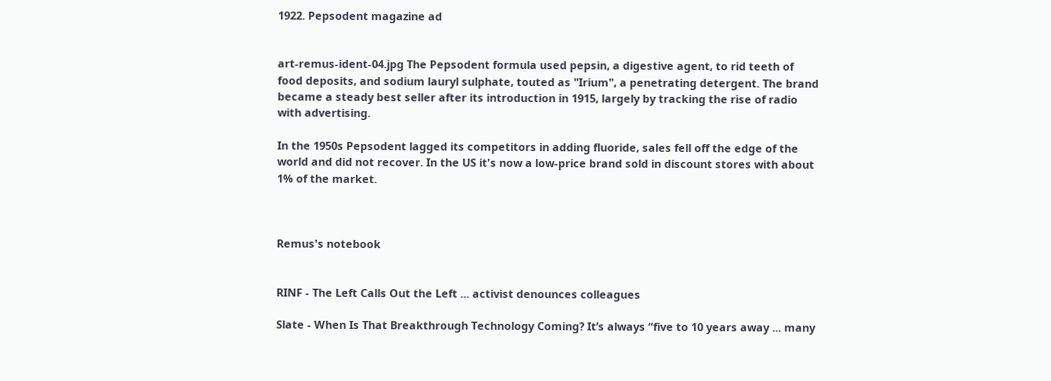1922. Pepsodent magazine ad


art-remus-ident-04.jpg The Pepsodent formula used pepsin, a digestive agent, to rid teeth of food deposits, and sodium lauryl sulphate, touted as "Irium", a penetrating detergent. The brand became a steady best seller after its introduction in 1915, largely by tracking the rise of radio with advertising.

In the 1950s Pepsodent lagged its competitors in adding fluoride, sales fell off the edge of the world and did not recover. In the US it's now a low-price brand sold in discount stores with about 1% of the market.



Remus's notebook


RINF - The Left Calls Out the Left ... activist denounces colleagues

Slate - When Is That Breakthrough Technology Coming? It’s always “five to 10 years away ... many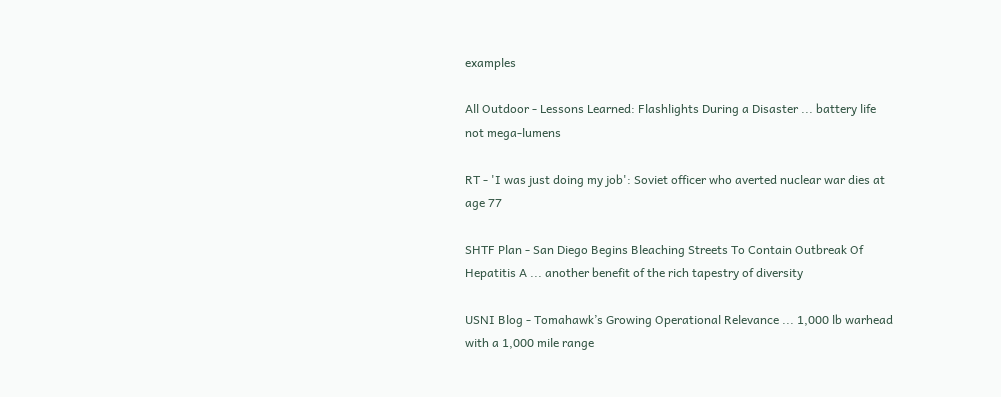examples

All Outdoor - Lessons Learned: Flashlights During a Disaster ... battery life not mega-lumens

RT - 'I was just doing my job': Soviet officer who averted nuclear war dies at age 77

SHTF Plan - San Diego Begins Bleaching Streets To Contain Outbreak Of Hepatitis A ... another benefit of the rich tapestry of diversity

USNI Blog - Tomahawk’s Growing Operational Relevance ... 1,000 lb warhead with a 1,000 mile range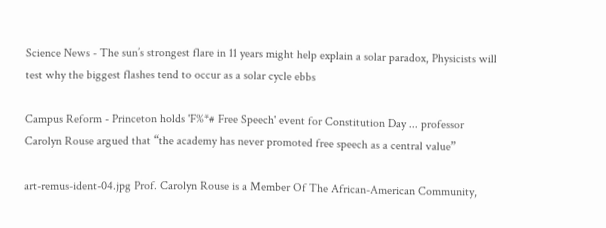Science News - The sun’s strongest flare in 11 years might help explain a solar paradox, Physicists will test why the biggest flashes tend to occur as a solar cycle ebbs

Campus Reform - Princeton holds 'F%*# Free Speech' event for Constitution Day ... professor Carolyn Rouse argued that “the academy has never promoted free speech as a central value”

art-remus-ident-04.jpg Prof. Carolyn Rouse is a Member Of The African-American Community,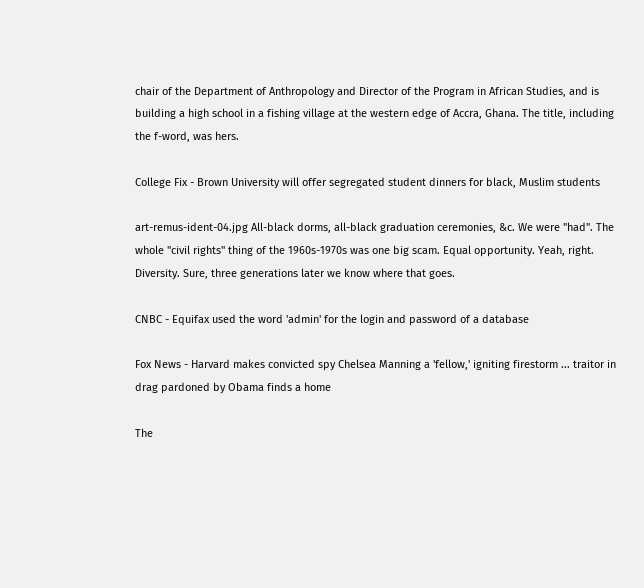chair of the Department of Anthropology and Director of the Program in African Studies, and is building a high school in a fishing village at the western edge of Accra, Ghana. The title, including the f-word, was hers.

College Fix - Brown University will offer segregated student dinners for black, Muslim students

art-remus-ident-04.jpg All-black dorms, all-black graduation ceremonies, &c. We were "had". The whole "civil rights" thing of the 1960s-1970s was one big scam. Equal opportunity. Yeah, right. Diversity. Sure, three generations later we know where that goes.

CNBC - Equifax used the word 'admin' for the login and password of a database

Fox News - Harvard makes convicted spy Chelsea Manning a 'fellow,' igniting firestorm ... traitor in drag pardoned by Obama finds a home

The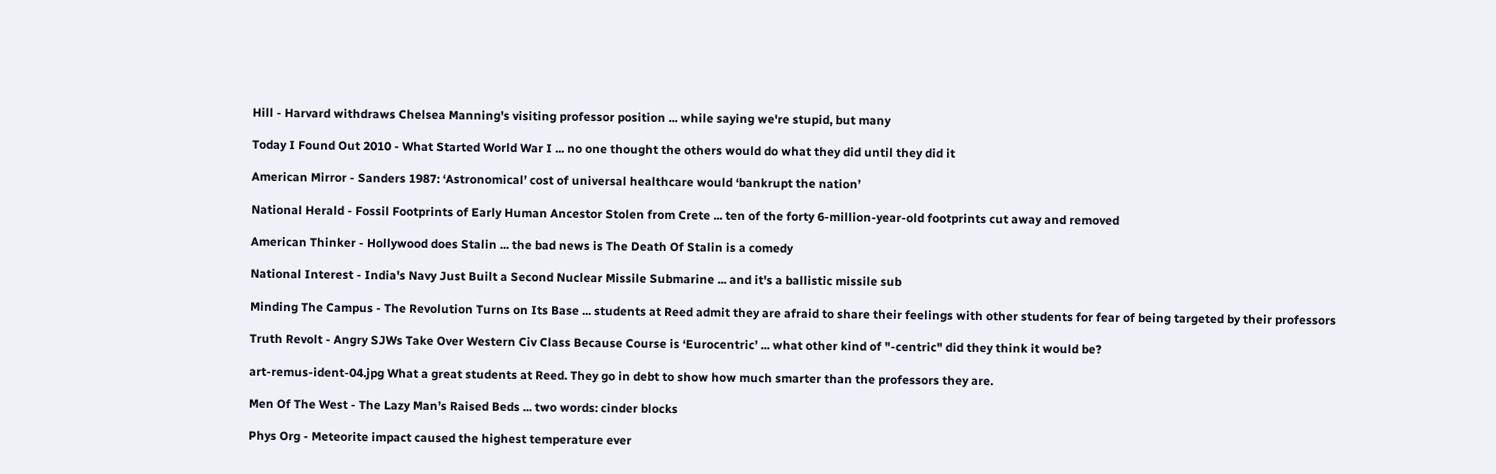Hill - Harvard withdraws Chelsea Manning's visiting professor position ... while saying we're stupid, but many

Today I Found Out 2010 - What Started World War I ... no one thought the others would do what they did until they did it

American Mirror - Sanders 1987: ‘Astronomical’ cost of universal healthcare would ‘bankrupt the nation’

National Herald - Fossil Footprints of Early Human Ancestor Stolen from Crete ... ten of the forty 6-million-year-old footprints cut away and removed

American Thinker - Hollywood does Stalin ... the bad news is The Death Of Stalin is a comedy

National Interest - India's Navy Just Built a Second Nuclear Missile Submarine ... and it's a ballistic missile sub

Minding The Campus - The Revolution Turns on Its Base ... students at Reed admit they are afraid to share their feelings with other students for fear of being targeted by their professors

Truth Revolt - Angry SJWs Take Over Western Civ Class Because Course is ‘Eurocentric’ ... what other kind of "-centric" did they think it would be?

art-remus-ident-04.jpg What a great students at Reed. They go in debt to show how much smarter than the professors they are.

Men Of The West - The Lazy Man’s Raised Beds ... two words: cinder blocks

Phys Org - Meteorite impact caused the highest temperature ever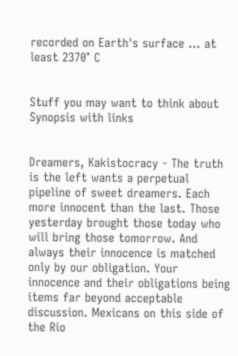recorded on Earth's surface ... at least 2370° C


Stuff you may want to think about
Synopsis with links


Dreamers, Kakistocracy - The truth is the left wants a perpetual pipeline of sweet dreamers. Each more innocent than the last. Those yesterday brought those today who will bring those tomorrow. And always their innocence is matched only by our obligation. Your innocence and their obligations being items far beyond acceptable discussion. Mexicans on this side of the Rio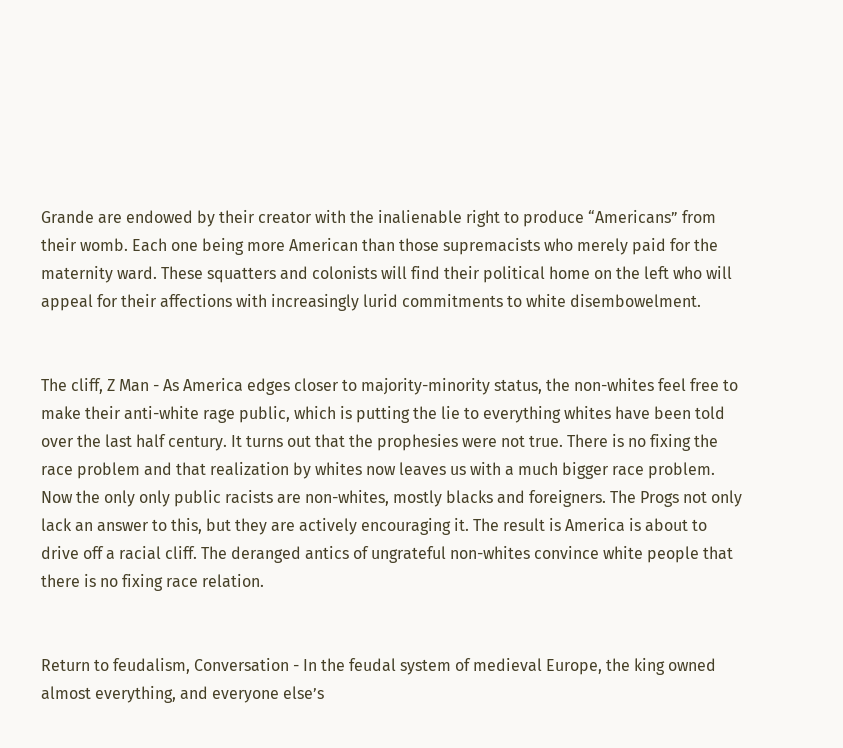Grande are endowed by their creator with the inalienable right to produce “Americans” from their womb. Each one being more American than those supremacists who merely paid for the maternity ward. These squatters and colonists will find their political home on the left who will appeal for their affections with increasingly lurid commitments to white disembowelment.


The cliff, Z Man - As America edges closer to majority-minority status, the non-whites feel free to make their anti-white rage public, which is putting the lie to everything whites have been told over the last half century. It turns out that the prophesies were not true. There is no fixing the race problem and that realization by whites now leaves us with a much bigger race problem. Now the only only public racists are non-whites, mostly blacks and foreigners. The Progs not only lack an answer to this, but they are actively encouraging it. The result is America is about to drive off a racial cliff. The deranged antics of ungrateful non-whites convince white people that there is no fixing race relation.


Return to feudalism, Conversation - In the feudal system of medieval Europe, the king owned almost everything, and everyone else’s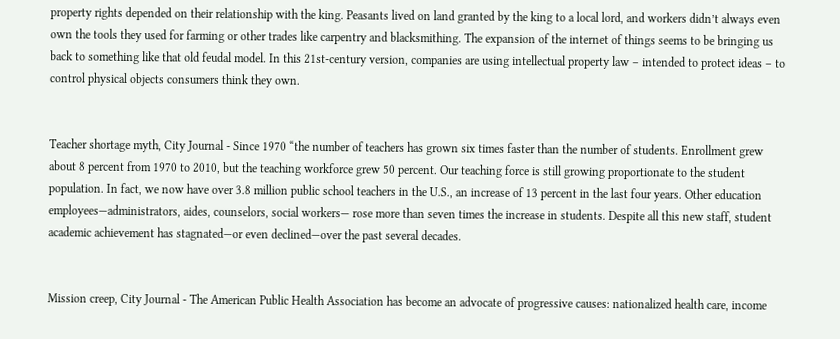property rights depended on their relationship with the king. Peasants lived on land granted by the king to a local lord, and workers didn’t always even own the tools they used for farming or other trades like carpentry and blacksmithing. The expansion of the internet of things seems to be bringing us back to something like that old feudal model. In this 21st-century version, companies are using intellectual property law – intended to protect ideas – to control physical objects consumers think they own.


Teacher shortage myth, City Journal - Since 1970 “the number of teachers has grown six times faster than the number of students. Enrollment grew about 8 percent from 1970 to 2010, but the teaching workforce grew 50 percent. Our teaching force is still growing proportionate to the student population. In fact, we now have over 3.8 million public school teachers in the U.S., an increase of 13 percent in the last four years. Other education employees—administrators, aides, counselors, social workers— rose more than seven times the increase in students. Despite all this new staff, student academic achievement has stagnated—or even declined—over the past several decades.


Mission creep, City Journal - The American Public Health Association has become an advocate of progressive causes: nationalized health care, income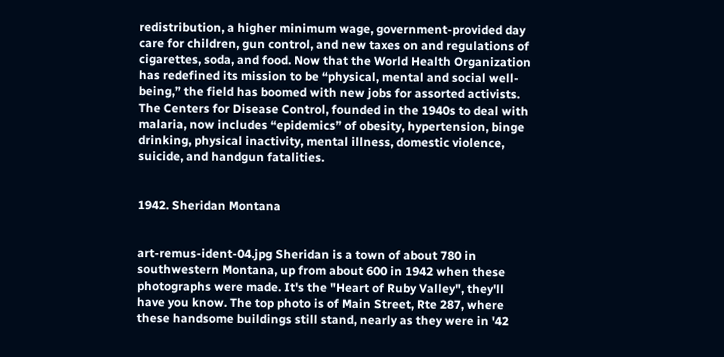redistribution, a higher minimum wage, government-provided day care for children, gun control, and new taxes on and regulations of cigarettes, soda, and food. Now that the World Health Organization has redefined its mission to be “physical, mental and social well-being,” the field has boomed with new jobs for assorted activists. The Centers for Disease Control, founded in the 1940s to deal with malaria, now includes “epidemics” of obesity, hypertension, binge drinking, physical inactivity, mental illness, domestic violence, suicide, and handgun fatalities.


1942. Sheridan Montana


art-remus-ident-04.jpg Sheridan is a town of about 780 in southwestern Montana, up from about 600 in 1942 when these photographs were made. It's the "Heart of Ruby Valley", they'll have you know. The top photo is of Main Street, Rte 287, where these handsome buildings still stand, nearly as they were in '42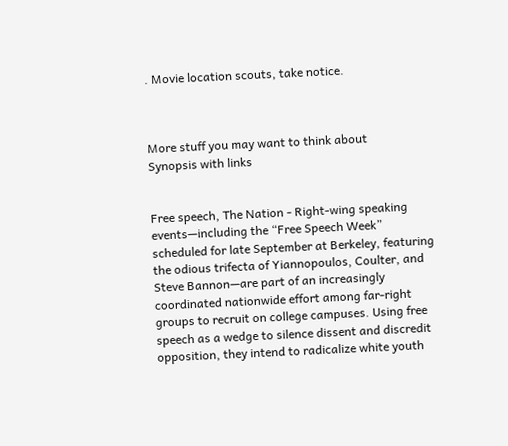. Movie location scouts, take notice.



More stuff you may want to think about
Synopsis with links


Free speech, The Nation - Right-wing speaking events—including the “Free Speech Week” scheduled for late September at Berkeley, featuring the odious trifecta of Yiannopoulos, Coulter, and Steve Bannon—are part of an increasingly coordinated nationwide effort among far-right groups to recruit on college campuses. Using free speech as a wedge to silence dissent and discredit opposition, they intend to radicalize white youth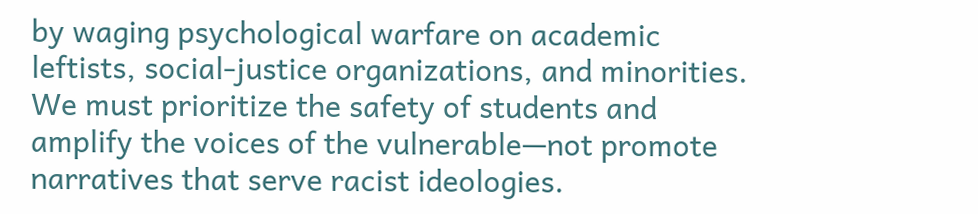by waging psychological warfare on academic leftists, social-justice organizations, and minorities. We must prioritize the safety of students and amplify the voices of the vulnerable—not promote narratives that serve racist ideologies.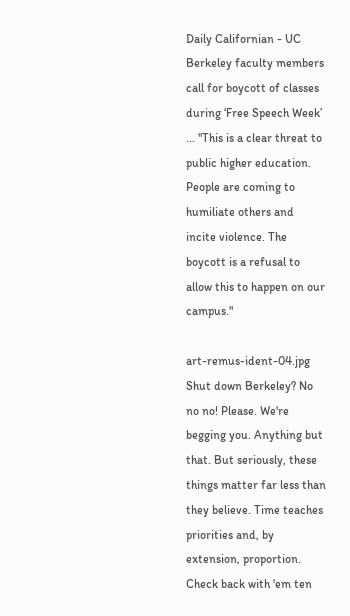Daily Californian - UC Berkeley faculty members call for boycott of classes during ‘Free Speech Week’ ... "This is a clear threat to public higher education. People are coming to humiliate others and incite violence. The boycott is a refusal to allow this to happen on our campus."

art-remus-ident-04.jpg Shut down Berkeley? No no no! Please. We're begging you. Anything but that. But seriously, these things matter far less than they believe. Time teaches priorities and, by extension, proportion. Check back with 'em ten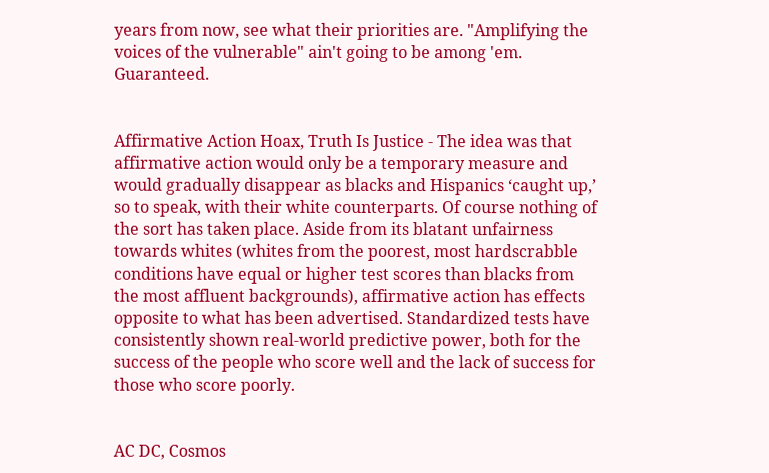years from now, see what their priorities are. "Amplifying the voices of the vulnerable" ain't going to be among 'em. Guaranteed.


Affirmative Action Hoax, Truth Is Justice - The idea was that affirmative action would only be a temporary measure and would gradually disappear as blacks and Hispanics ‘caught up,’ so to speak, with their white counterparts. Of course nothing of the sort has taken place. Aside from its blatant unfairness towards whites (whites from the poorest, most hardscrabble conditions have equal or higher test scores than blacks from the most affluent backgrounds), affirmative action has effects opposite to what has been advertised. Standardized tests have consistently shown real-world predictive power, both for the success of the people who score well and the lack of success for those who score poorly.


AC DC, Cosmos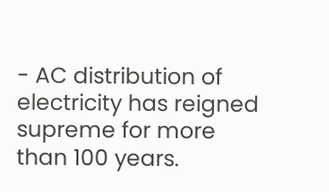- AC distribution of electricity has reigned supreme for more than 100 years.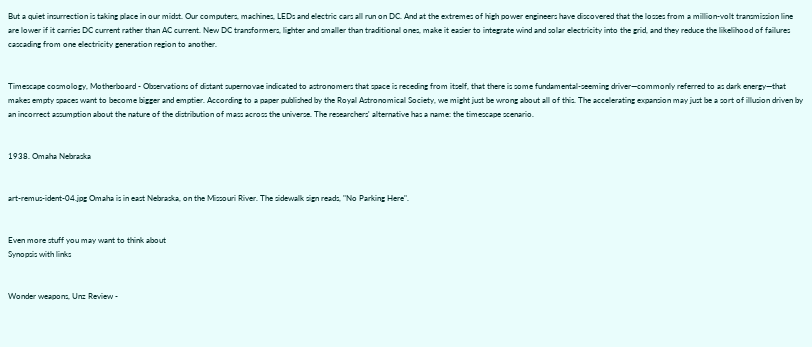But a quiet insurrection is taking place in our midst. Our computers, machines, LEDs and electric cars all run on DC. And at the extremes of high power engineers have discovered that the losses from a million-volt transmission line are lower if it carries DC current rather than AC current. New DC transformers, lighter and smaller than traditional ones, make it easier to integrate wind and solar electricity into the grid, and they reduce the likelihood of failures cascading from one electricity generation region to another.


Timescape cosmology, Motherboard - Observations of distant supernovae indicated to astronomers that space is receding from itself, that there is some fundamental-seeming driver―commonly referred to as dark energy―that makes empty spaces want to become bigger and emptier. According to a paper published by the Royal Astronomical Society, we might just be wrong about all of this. The accelerating expansion may just be a sort of illusion driven by an incorrect assumption about the nature of the distribution of mass across the universe. The researchers' alternative has a name: the timescape scenario.


1938. Omaha Nebraska


art-remus-ident-04.jpg Omaha is in east Nebraska, on the Missouri River. The sidewalk sign reads, "No Parking Here".


Even more stuff you may want to think about
Synopsis with links


Wonder weapons, Unz Review -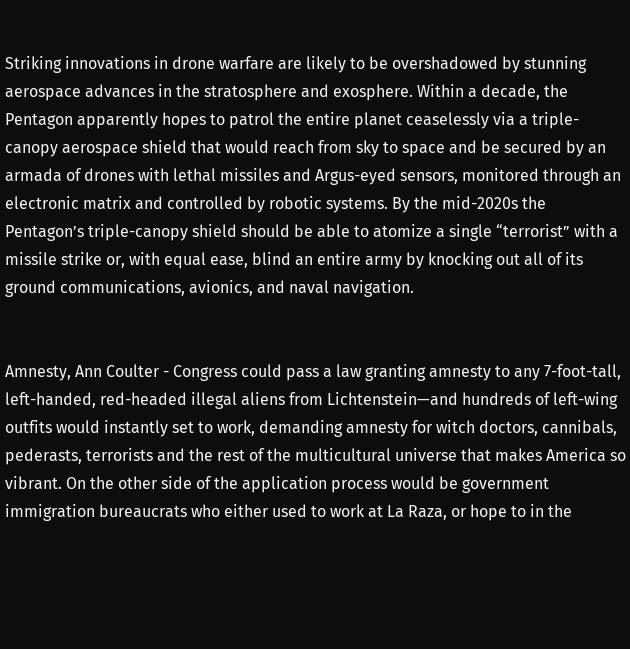Striking innovations in drone warfare are likely to be overshadowed by stunning aerospace advances in the stratosphere and exosphere. Within a decade, the Pentagon apparently hopes to patrol the entire planet ceaselessly via a triple-canopy aerospace shield that would reach from sky to space and be secured by an armada of drones with lethal missiles and Argus-eyed sensors, monitored through an electronic matrix and controlled by robotic systems. By the mid-2020s the Pentagon’s triple-canopy shield should be able to atomize a single “terrorist” with a missile strike or, with equal ease, blind an entire army by knocking out all of its ground communications, avionics, and naval navigation.


Amnesty, Ann Coulter - Congress could pass a law granting amnesty to any 7-foot-tall, left-handed, red-headed illegal aliens from Lichtenstein—and hundreds of left-wing outfits would instantly set to work, demanding amnesty for witch doctors, cannibals, pederasts, terrorists and the rest of the multicultural universe that makes America so vibrant. On the other side of the application process would be government immigration bureaucrats who either used to work at La Raza, or hope to in the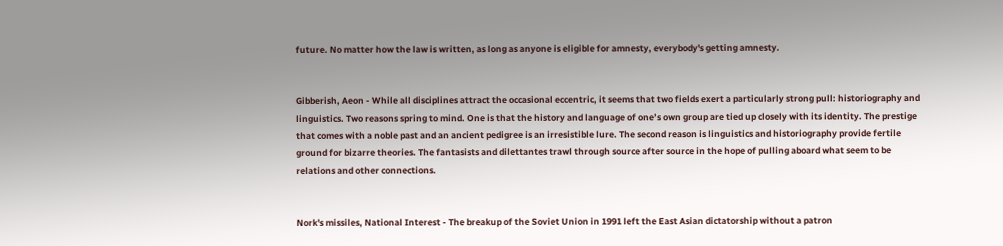future. No matter how the law is written, as long as anyone is eligible for amnesty, everybody's getting amnesty.


Gibberish, Aeon - While all disciplines attract the occasional eccentric, it seems that two fields exert a particularly strong pull: historiography and linguistics. Two reasons spring to mind. One is that the history and language of one’s own group are tied up closely with its identity. The prestige that comes with a noble past and an ancient pedigree is an irresistible lure. The second reason is linguistics and historiography provide fertile ground for bizarre theories. The fantasists and dilettantes trawl through source after source in the hope of pulling aboard what seem to be relations and other connections.


Nork's missiles, National Interest - The breakup of the Soviet Union in 1991 left the East Asian dictatorship without a patron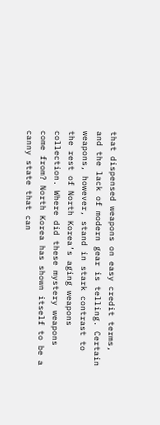that dispensed weapons on easy credit terms, and the lack of modern gear is telling. Certain weapons, however, stand in stark contrast to the rest of North Korea’s aging weapons collection. Where did these mystery weapons come from? North Korea has shown itself to be a canny state that can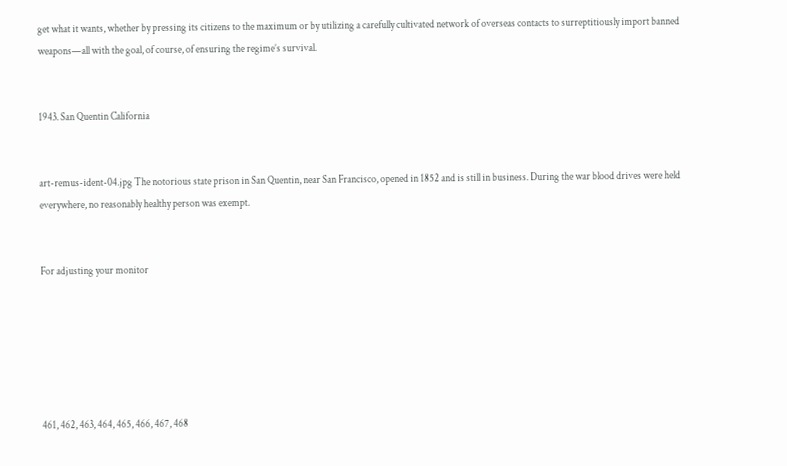get what it wants, whether by pressing its citizens to the maximum or by utilizing a carefully cultivated network of overseas contacts to surreptitiously import banned weapons—all with the goal, of course, of ensuring the regime’s survival.


1943. San Quentin California


art-remus-ident-04.jpg The notorious state prison in San Quentin, near San Francisco, opened in 1852 and is still in business. During the war blood drives were held everywhere, no reasonably healthy person was exempt.


For adjusting your monitor






461, 462, 463, 464, 465, 466, 467, 468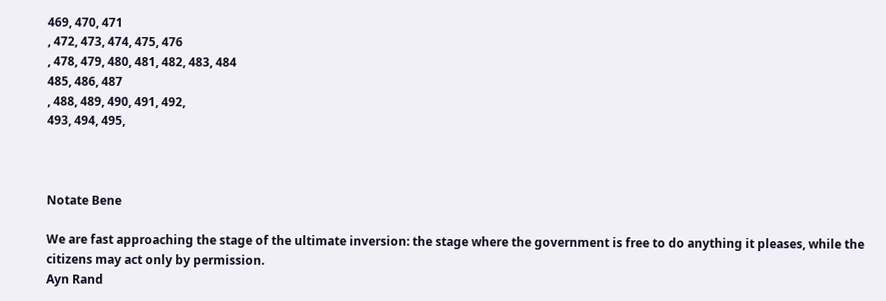469, 470, 471
, 472, 473, 474, 475, 476
, 478, 479, 480, 481, 482, 483, 484
485, 486, 487
, 488, 489, 490, 491, 492,
493, 494, 495,



Notate Bene

We are fast approaching the stage of the ultimate inversion: the stage where the government is free to do anything it pleases, while the citizens may act only by permission.
Ayn Rand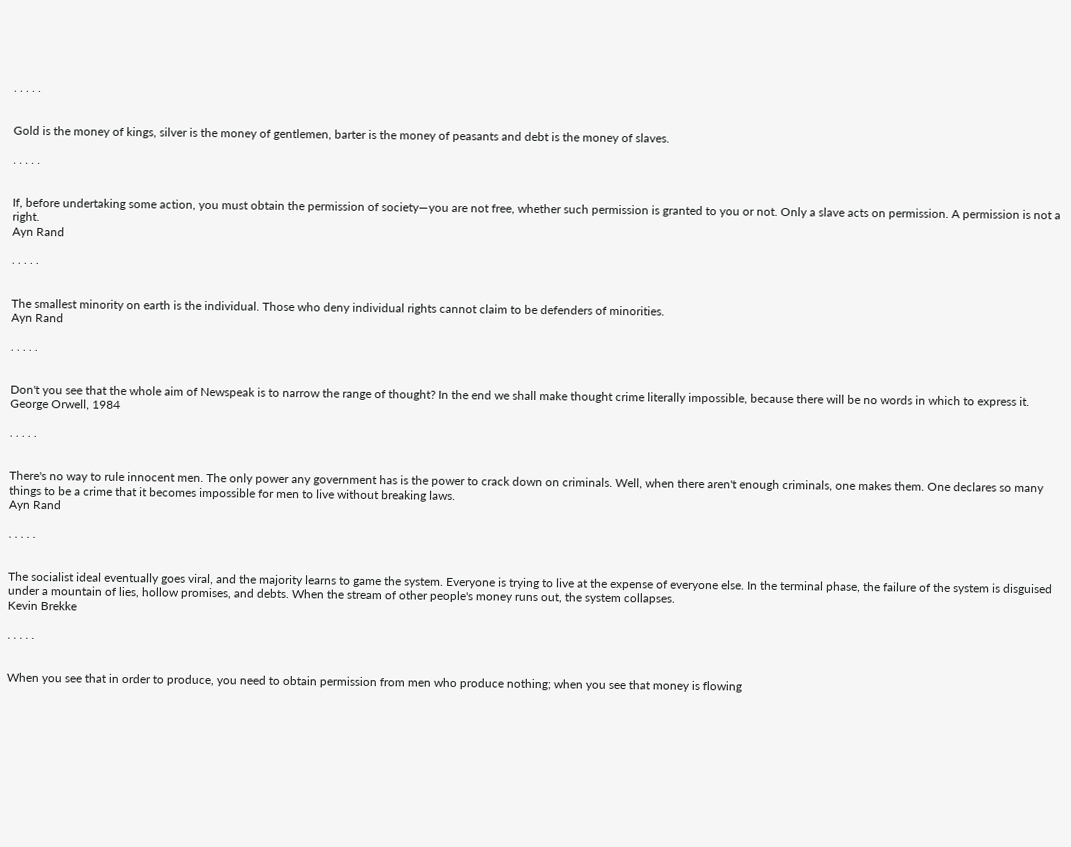. . . . .


Gold is the money of kings, silver is the money of gentlemen, barter is the money of peasants and debt is the money of slaves.

. . . . .


If, before undertaking some action, you must obtain the permission of society—you are not free, whether such permission is granted to you or not. Only a slave acts on permission. A permission is not a right.
Ayn Rand

. . . . .


The smallest minority on earth is the individual. Those who deny individual rights cannot claim to be defenders of minorities.
Ayn Rand

. . . . .


Don't you see that the whole aim of Newspeak is to narrow the range of thought? In the end we shall make thought crime literally impossible, because there will be no words in which to express it.
George Orwell, 1984

. . . . .


There's no way to rule innocent men. The only power any government has is the power to crack down on criminals. Well, when there aren't enough criminals, one makes them. One declares so many things to be a crime that it becomes impossible for men to live without breaking laws.
Ayn Rand

. . . . .


The socialist ideal eventually goes viral, and the majority learns to game the system. Everyone is trying to live at the expense of everyone else. In the terminal phase, the failure of the system is disguised under a mountain of lies, hollow promises, and debts. When the stream of other people's money runs out, the system collapses.
Kevin Brekke

. . . . .


When you see that in order to produce, you need to obtain permission from men who produce nothing; when you see that money is flowing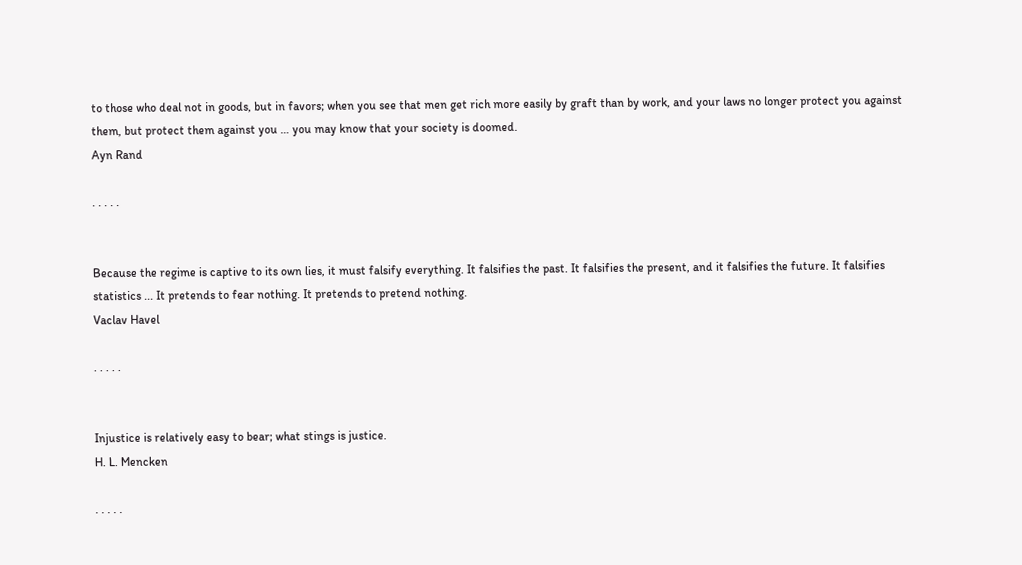to those who deal not in goods, but in favors; when you see that men get rich more easily by graft than by work, and your laws no longer protect you against them, but protect them against you … you may know that your society is doomed.
Ayn Rand

. . . . .


Because the regime is captive to its own lies, it must falsify everything. It falsifies the past. It falsifies the present, and it falsifies the future. It falsifies statistics ... It pretends to fear nothing. It pretends to pretend nothing.
Vaclav Havel

. . . . .


Injustice is relatively easy to bear; what stings is justice.
H. L. Mencken

. . . . .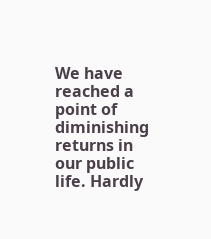We have reached a point of diminishing returns in our public life. Hardly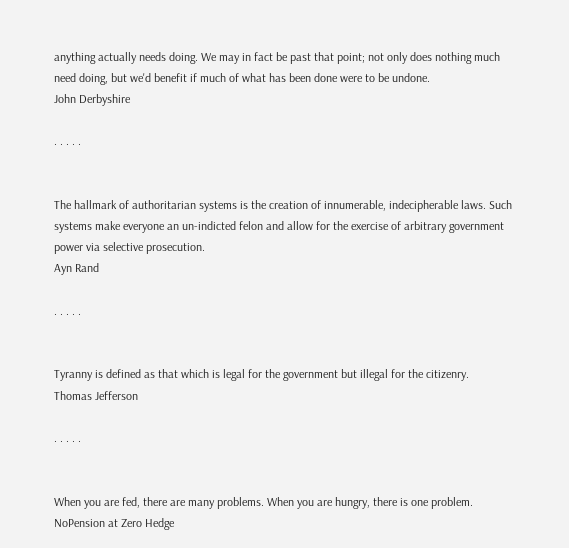anything actually needs doing. We may in fact be past that point; not only does nothing much need doing, but we'd benefit if much of what has been done were to be undone.
John Derbyshire

. . . . .


The hallmark of authoritarian systems is the creation of innumerable, indecipherable laws. Such systems make everyone an un-indicted felon and allow for the exercise of arbitrary government power via selective prosecution.
Ayn Rand

. . . . .


Tyranny is defined as that which is legal for the government but illegal for the citizenry.
Thomas Jefferson

. . . . .


When you are fed, there are many problems. When you are hungry, there is one problem.
NoPension at Zero Hedge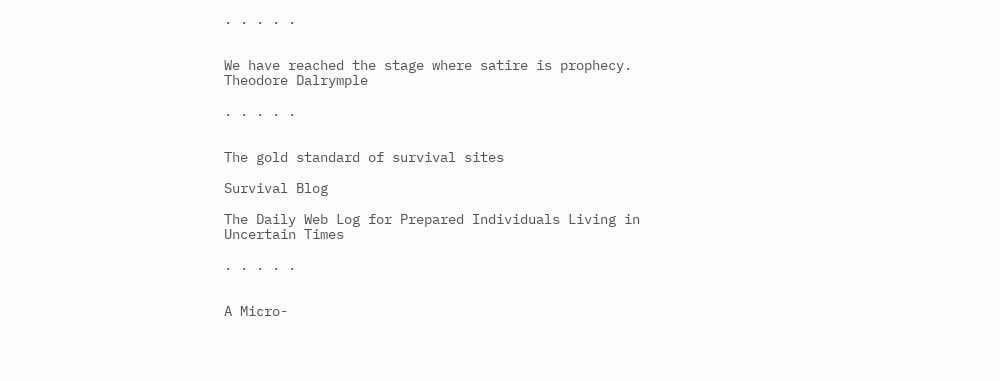. . . . .


We have reached the stage where satire is prophecy.
Theodore Dalrymple

. . . . .


The gold standard of survival sites

Survival Blog

The Daily Web Log for Prepared Individuals Living in Uncertain Times

. . . . .


A Micro-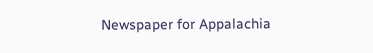Newspaper for Appalachia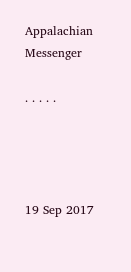Appalachian Messenger

. . . . .




19 Sep 2017